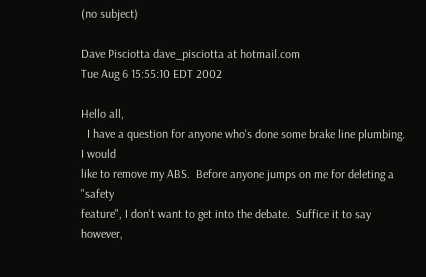(no subject)

Dave Pisciotta dave_pisciotta at hotmail.com
Tue Aug 6 15:55:10 EDT 2002

Hello all,
  I have a question for anyone who's done some brake line plumbing.  I would
like to remove my ABS.  Before anyone jumps on me for deleting a "safety
feature", I don't want to get into the debate.  Suffice it to say however,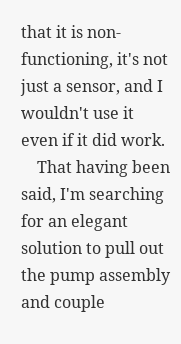that it is non-functioning, it's not just a sensor, and I wouldn't use it
even if it did work.
    That having been said, I'm searching for an elegant solution to pull out
the pump assembly and couple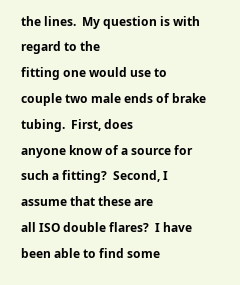the lines.  My question is with regard to the
fitting one would use to couple two male ends of brake tubing.  First, does
anyone know of a source for such a fitting?  Second, I assume that these are
all ISO double flares?  I have been able to find some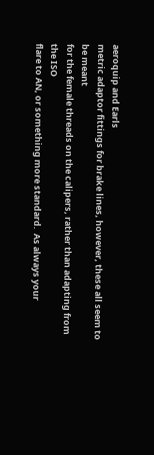aeroquip and Earls
metric adaptor fittings for brake lines, however, these all seem to be meant
for the female threads on the calipers, rather than adapting from the ISO
flare to AN, or something more standard.  As always your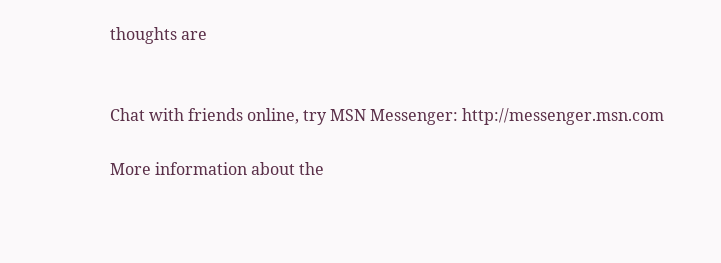thoughts are


Chat with friends online, try MSN Messenger: http://messenger.msn.com

More information about the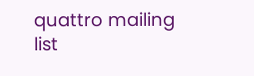quattro mailing list